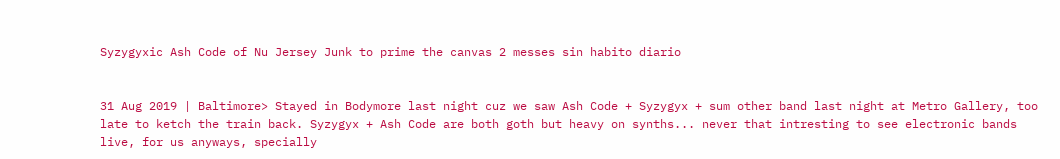Syzygyxic Ash Code of Nu Jersey Junk to prime the canvas 2 messes sin habito diario


31 Aug 2019 | Baltimore> Stayed in Bodymore last night cuz we saw Ash Code + Syzygyx + sum other band last night at Metro Gallery, too late to ketch the train back. Syzygyx + Ash Code are both goth but heavy on synths... never that intresting to see electronic bands live, for us anyways, specially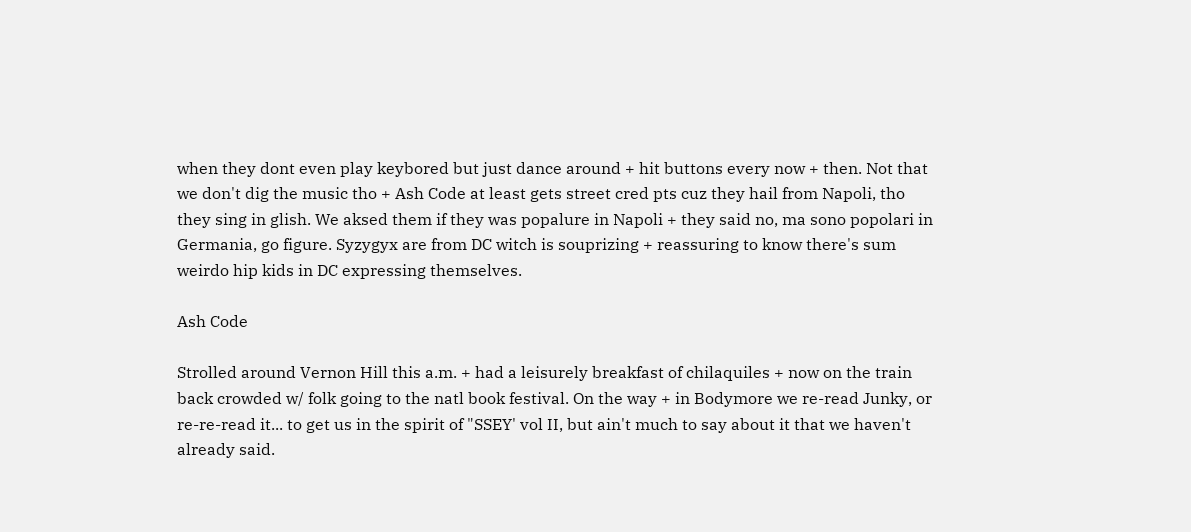when they dont even play keybored but just dance around + hit buttons every now + then. Not that we don't dig the music tho + Ash Code at least gets street cred pts cuz they hail from Napoli, tho they sing in glish. We aksed them if they was popalure in Napoli + they said no, ma sono popolari in Germania, go figure. Syzygyx are from DC witch is souprizing + reassuring to know there's sum weirdo hip kids in DC expressing themselves.

Ash Code

Strolled around Vernon Hill this a.m. + had a leisurely breakfast of chilaquiles + now on the train back crowded w/ folk going to the natl book festival. On the way + in Bodymore we re-read Junky, or re-re-read it... to get us in the spirit of "SSEY' vol II, but ain't much to say about it that we haven't already said.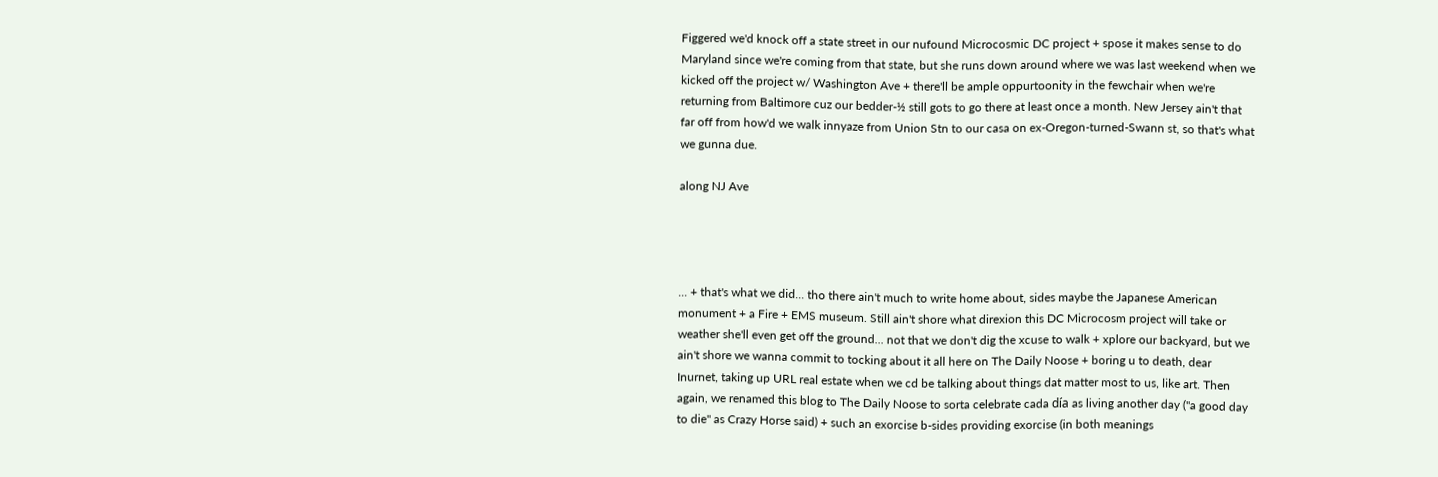Figgered we'd knock off a state street in our nufound Microcosmic DC project + spose it makes sense to do Maryland since we're coming from that state, but she runs down around where we was last weekend when we kicked off the project w/ Washington Ave + there'll be ample oppurtoonity in the fewchair when we're returning from Baltimore cuz our bedder-½ still gots to go there at least once a month. New Jersey ain't that far off from how'd we walk innyaze from Union Stn to our casa on ex-Oregon-turned-Swann st, so that's what we gunna due.

along NJ Ave




... + that's what we did... tho there ain't much to write home about, sides maybe the Japanese American monument + a Fire + EMS museum. Still ain't shore what direxion this DC Microcosm project will take or weather she'll even get off the ground... not that we don't dig the xcuse to walk + xplore our backyard, but we ain't shore we wanna commit to tocking about it all here on The Daily Noose + boring u to death, dear Inurnet, taking up URL real estate when we cd be talking about things dat matter most to us, like art. Then again, we renamed this blog to The Daily Noose to sorta celebrate cada día as living another day ("a good day to die" as Crazy Horse said) + such an exorcise b-sides providing exorcise (in both meanings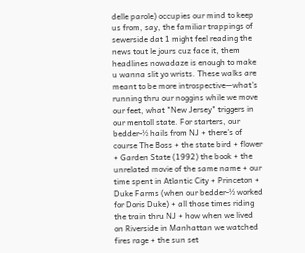delle parole) occupies our mind to keep us from, say, the familiar trappings of sewerside dat 1 might feel reading the news tout le jours cuz face it, them headlines nowadaze is enough to make u wanna slit yo wrists. These walks are meant to be more introspective—what's running thru our noggins while we move our feet, what "New Jersey" triggers in our mentoll state. For starters, our bedder-½ hails from NJ + there's of course The Boss + the state bird + flower + Garden State (1992) the book + the unrelated movie of the same name + our time spent in Atlantic City + Princeton + Duke Farms (when our bedder-½ worked for Doris Duke) + all those times riding the train thru NJ + how when we lived on Riverside in Manhattan we watched fires rage + the sun set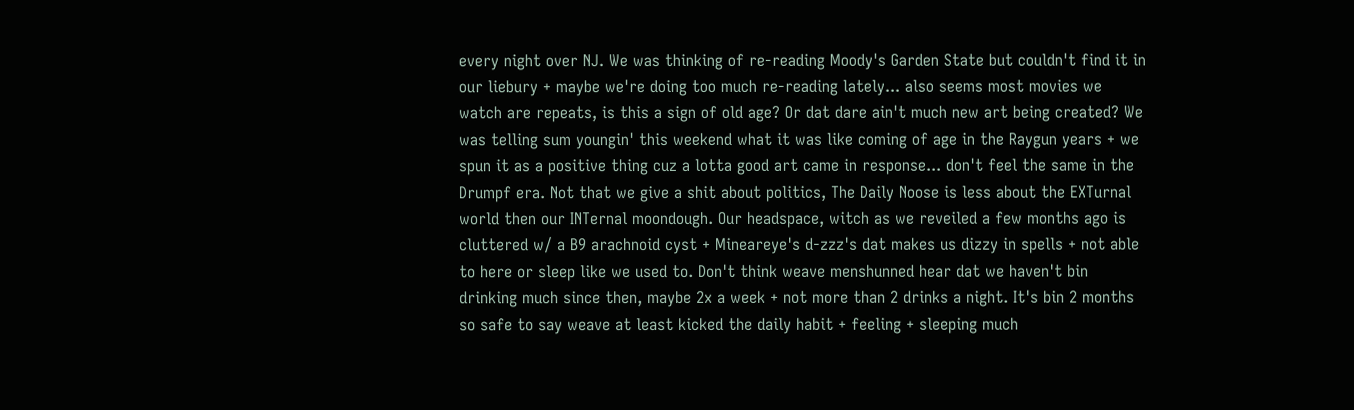every night over NJ. We was thinking of re-reading Moody's Garden State but couldn't find it in our liebury + maybe we're doing too much re-reading lately... also seems most movies we watch are repeats, is this a sign of old age? Or dat dare ain't much new art being created? We was telling sum youngin' this weekend what it was like coming of age in the Raygun years + we spun it as a positive thing cuz a lotta good art came in response... don't feel the same in the Drumpf era. Not that we give a shit about politics, The Daily Noose is less about the EXTurnal world then our INTernal moondough. Our headspace, witch as we reveiled a few months ago is cluttered w/ a B9 arachnoid cyst + Mineareye's d-zzz's dat makes us dizzy in spells + not able to here or sleep like we used to. Don't think weave menshunned hear dat we haven't bin drinking much since then, maybe 2x a week + not more than 2 drinks a night. It's bin 2 months so safe to say weave at least kicked the daily habit + feeling + sleeping much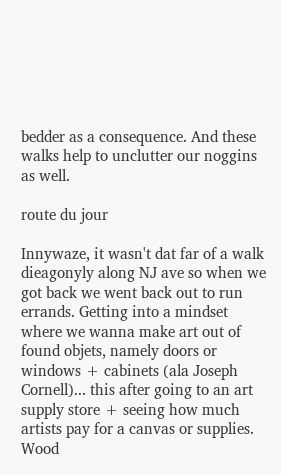bedder as a consequence. And these walks help to unclutter our noggins as well.

route du jour

Innywaze, it wasn't dat far of a walk dieagonyly along NJ ave so when we got back we went back out to run errands. Getting into a mindset where we wanna make art out of found objets, namely doors or windows + cabinets (ala Joseph Cornell)... this after going to an art supply store + seeing how much artists pay for a canvas or supplies. Wood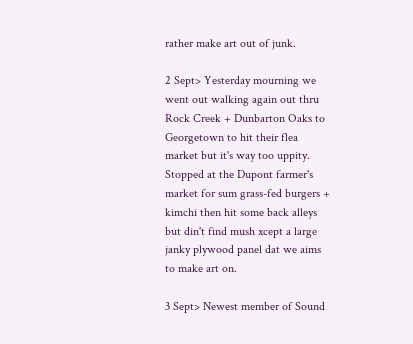rather make art out of junk.

2 Sept> Yesterday mourning we went out walking again out thru Rock Creek + Dunbarton Oaks to Georgetown to hit their flea market but it's way too uppity. Stopped at the Dupont farmer's market for sum grass-fed burgers + kimchi then hit some back alleys but din't find mush xcept a large janky plywood panel dat we aims to make art on.

3 Sept> Newest member of Sound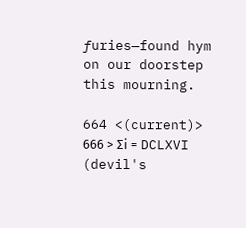ƒuries—found hym on our doorstep this mourning.

664 <(current)>  666 > Σi = DCLXVI (devil's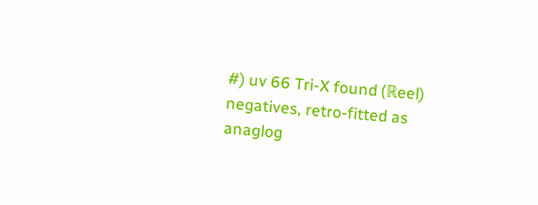#) uv 66 Tri-X found (ℝeel) negatives, retro-fitted as anaglog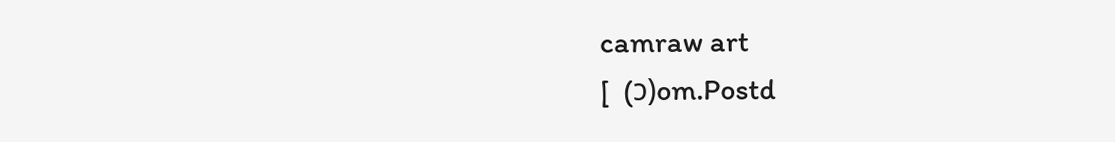camraw art
[  (ɔ)om.Postd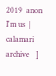2019  anon I'm us  |  calamari archive   ]